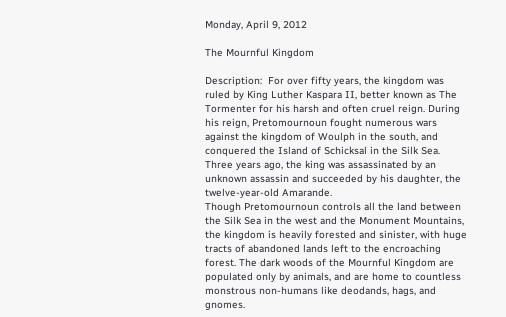Monday, April 9, 2012

The Mournful Kingdom

Description:  For over fifty years, the kingdom was ruled by King Luther Kaspara II, better known as The Tormenter for his harsh and often cruel reign. During his reign, Pretomournoun fought numerous wars against the kingdom of Woulph in the south, and conquered the Island of Schicksal in the Silk Sea. Three years ago, the king was assassinated by an unknown assassin and succeeded by his daughter, the twelve-year-old Amarande.
Though Pretomournoun controls all the land between the Silk Sea in the west and the Monument Mountains, the kingdom is heavily forested and sinister, with huge tracts of abandoned lands left to the encroaching forest. The dark woods of the Mournful Kingdom are populated only by animals, and are home to countless monstrous non-humans like deodands, hags, and gnomes.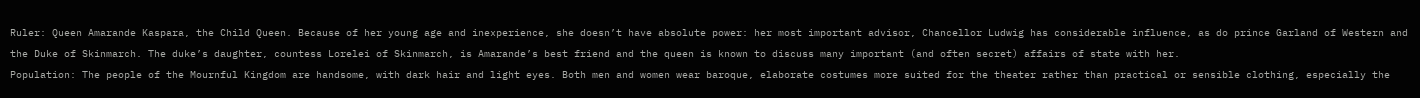Ruler: Queen Amarande Kaspara, the Child Queen. Because of her young age and inexperience, she doesn’t have absolute power: her most important advisor, Chancellor Ludwig has considerable influence, as do prince Garland of Western and the Duke of Skinmarch. The duke’s daughter, countess Lorelei of Skinmarch, is Amarande’s best friend and the queen is known to discuss many important (and often secret) affairs of state with her.
Population: The people of the Mournful Kingdom are handsome, with dark hair and light eyes. Both men and women wear baroque, elaborate costumes more suited for the theater rather than practical or sensible clothing, especially the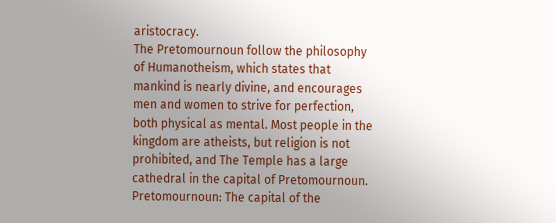aristocracy.
The Pretomournoun follow the philosophy of Humanotheism, which states that mankind is nearly divine, and encourages men and women to strive for perfection, both physical as mental. Most people in the kingdom are atheists, but religion is not prohibited, and The Temple has a large cathedral in the capital of Pretomournoun.
Pretomournoun: The capital of the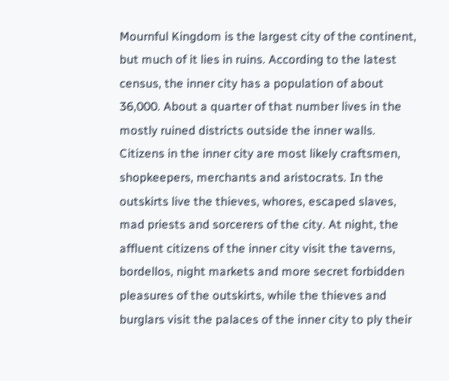Mournful Kingdom is the largest city of the continent, but much of it lies in ruins. According to the latest census, the inner city has a population of about 36,000. About a quarter of that number lives in the mostly ruined districts outside the inner walls. Citizens in the inner city are most likely craftsmen, shopkeepers, merchants and aristocrats. In the outskirts live the thieves, whores, escaped slaves, mad priests and sorcerers of the city. At night, the affluent citizens of the inner city visit the taverns, bordellos, night markets and more secret forbidden pleasures of the outskirts, while the thieves and burglars visit the palaces of the inner city to ply their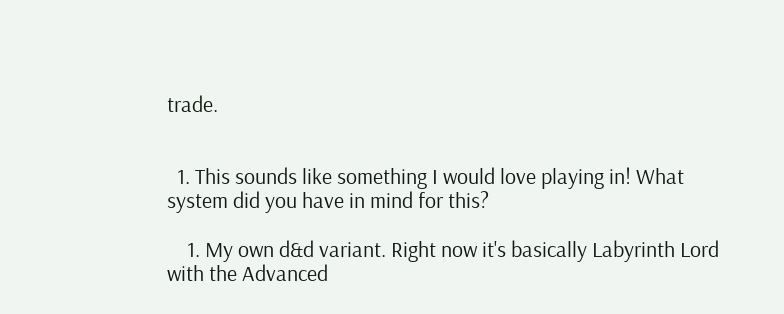trade.


  1. This sounds like something I would love playing in! What system did you have in mind for this?

    1. My own d&d variant. Right now it's basically Labyrinth Lord with the Advanced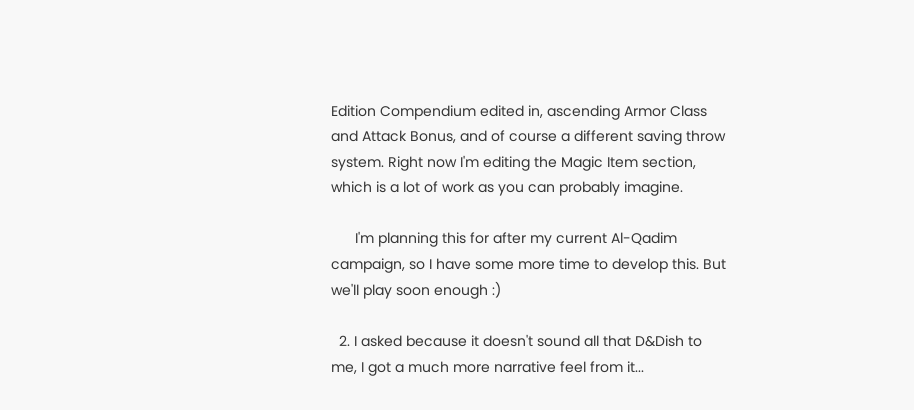Edition Compendium edited in, ascending Armor Class and Attack Bonus, and of course a different saving throw system. Right now I'm editing the Magic Item section, which is a lot of work as you can probably imagine.

      I'm planning this for after my current Al-Qadim campaign, so I have some more time to develop this. But we'll play soon enough :)

  2. I asked because it doesn't sound all that D&Dish to me, I got a much more narrative feel from it...